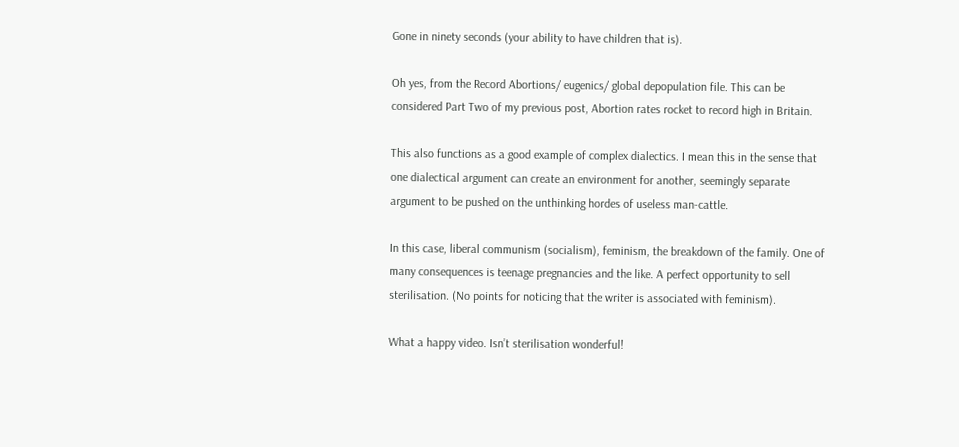Gone in ninety seconds (your ability to have children that is).

Oh yes, from the Record Abortions/ eugenics/ global depopulation file. This can be considered Part Two of my previous post, Abortion rates rocket to record high in Britain.

This also functions as a good example of complex dialectics. I mean this in the sense that one dialectical argument can create an environment for another, seemingly separate argument to be pushed on the unthinking hordes of useless man-cattle.

In this case, liberal communism (socialism), feminism, the breakdown of the family. One of many consequences is teenage pregnancies and the like. A perfect opportunity to sell sterilisation. (No points for noticing that the writer is associated with feminism).

What a happy video. Isn’t sterilisation wonderful!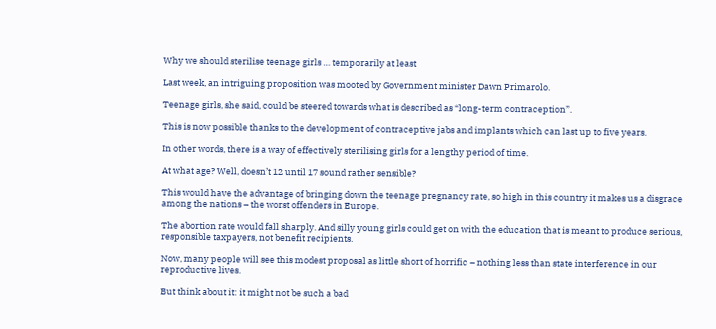Why we should sterilise teenage girls … temporarily at least

Last week, an intriguing proposition was mooted by Government minister Dawn Primarolo.

Teenage girls, she said, could be steered towards what is described as “long-term contraception”.

This is now possible thanks to the development of contraceptive jabs and implants which can last up to five years.

In other words, there is a way of effectively sterilising girls for a lengthy period of time.

At what age? Well, doesn’t 12 until 17 sound rather sensible?

This would have the advantage of bringing down the teenage pregnancy rate, so high in this country it makes us a disgrace among the nations – the worst offenders in Europe.

The abortion rate would fall sharply. And silly young girls could get on with the education that is meant to produce serious, responsible taxpayers, not benefit recipients.

Now, many people will see this modest proposal as little short of horrific – nothing less than state interference in our reproductive lives.

But think about it: it might not be such a bad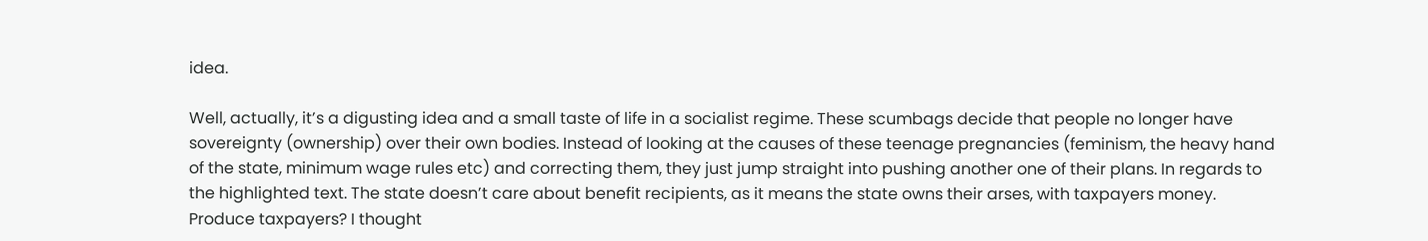idea.

Well, actually, it’s a digusting idea and a small taste of life in a socialist regime. These scumbags decide that people no longer have sovereignty (ownership) over their own bodies. Instead of looking at the causes of these teenage pregnancies (feminism, the heavy hand of the state, minimum wage rules etc) and correcting them, they just jump straight into pushing another one of their plans. In regards to the highlighted text. The state doesn’t care about benefit recipients, as it means the state owns their arses, with taxpayers money. Produce taxpayers? I thought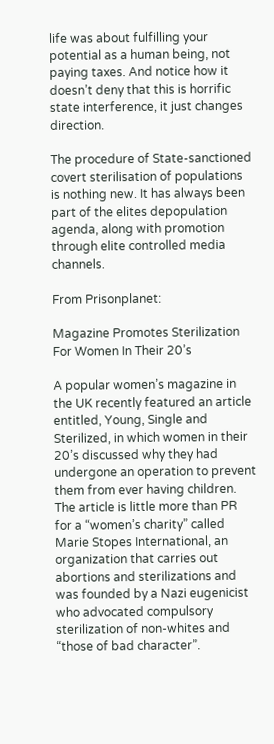life was about fulfilling your potential as a human being, not paying taxes. And notice how it doesn’t deny that this is horrific state interference, it just changes direction.

The procedure of State-sanctioned covert sterilisation of populations is nothing new. It has always been part of the elites depopulation agenda, along with promotion through elite controlled media channels.

From Prisonplanet:

Magazine Promotes Sterilization For Women In Their 20’s

A popular women’s magazine in the UK recently featured an article entitled, Young, Single and Sterilized, in which women in their 20’s discussed why they had undergone an operation to prevent them from ever having children. The article is little more than PR for a “women’s charity” called Marie Stopes International, an organization that carries out abortions and sterilizations and was founded by a Nazi eugenicist who advocated compulsory sterilization of non-whites and “those of bad character”.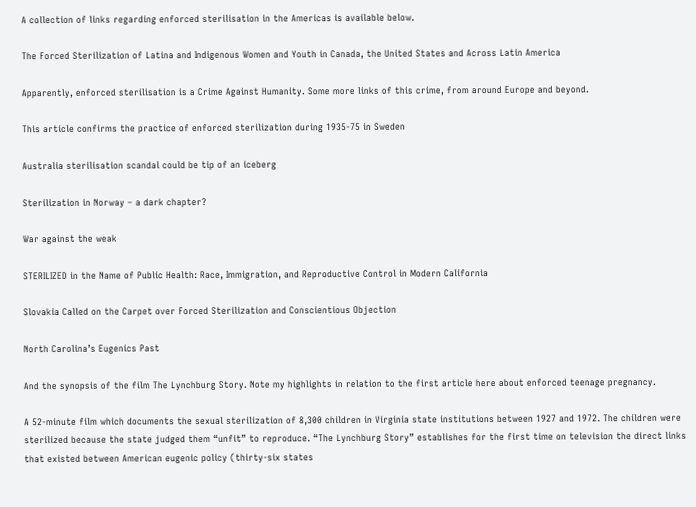A collection of links regarding enforced sterilisation in the Americas is available below.

The Forced Sterilization of Latina and Indigenous Women and Youth in Canada, the United States and Across Latin America

Apparently, enforced sterilisation is a Crime Against Humanity. Some more links of this crime, from around Europe and beyond.

This article confirms the practice of enforced sterilization during 1935-75 in Sweden

Australia sterilisation scandal could be tip of an iceberg

Sterilization in Norway – a dark chapter?

War against the weak

STERILIZED in the Name of Public Health: Race, Immigration, and Reproductive Control in Modern California

Slovakia Called on the Carpet over Forced Sterilization and Conscientious Objection

North Carolina’s Eugenics Past

And the synopsis of the film The Lynchburg Story. Note my highlights in relation to the first article here about enforced teenage pregnancy.

A 52-minute film which documents the sexual sterilization of 8,300 children in Virginia state institutions between 1927 and 1972. The children were sterilized because the state judged them “unfit” to reproduce. “The Lynchburg Story” establishes for the first time on television the direct links that existed between American eugenic policy (thirty-six states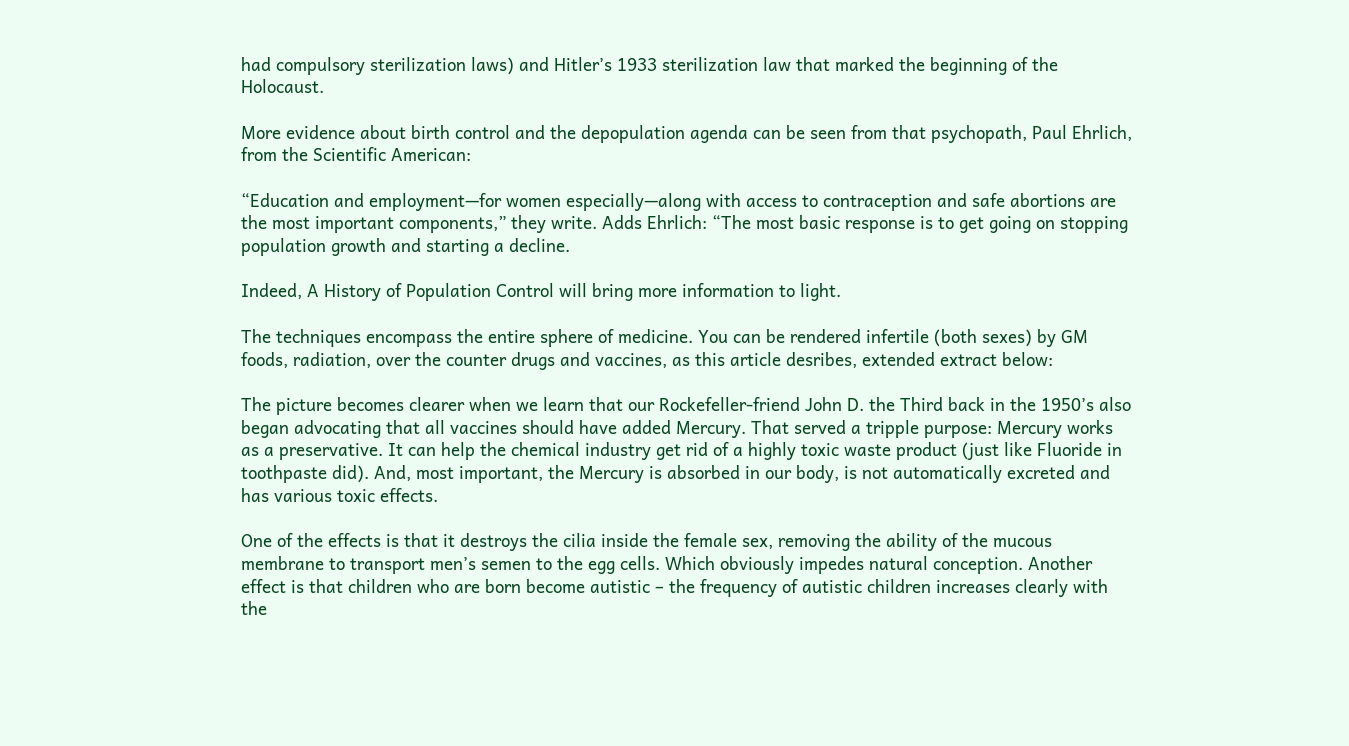had compulsory sterilization laws) and Hitler’s 1933 sterilization law that marked the beginning of the Holocaust.

More evidence about birth control and the depopulation agenda can be seen from that psychopath, Paul Ehrlich, from the Scientific American:

“Education and employment—for women especially—along with access to contraception and safe abortions are the most important components,” they write. Adds Ehrlich: “The most basic response is to get going on stopping population growth and starting a decline.

Indeed, A History of Population Control will bring more information to light.

The techniques encompass the entire sphere of medicine. You can be rendered infertile (both sexes) by GM foods, radiation, over the counter drugs and vaccines, as this article desribes, extended extract below:

The picture becomes clearer when we learn that our Rockefeller-friend John D. the Third back in the 1950’s also began advocating that all vaccines should have added Mercury. That served a tripple purpose: Mercury works as a preservative. It can help the chemical industry get rid of a highly toxic waste product (just like Fluoride in toothpaste did). And, most important, the Mercury is absorbed in our body, is not automatically excreted and has various toxic effects.

One of the effects is that it destroys the cilia inside the female sex, removing the ability of the mucous membrane to transport men’s semen to the egg cells. Which obviously impedes natural conception. Another effect is that children who are born become autistic – the frequency of autistic children increases clearly with the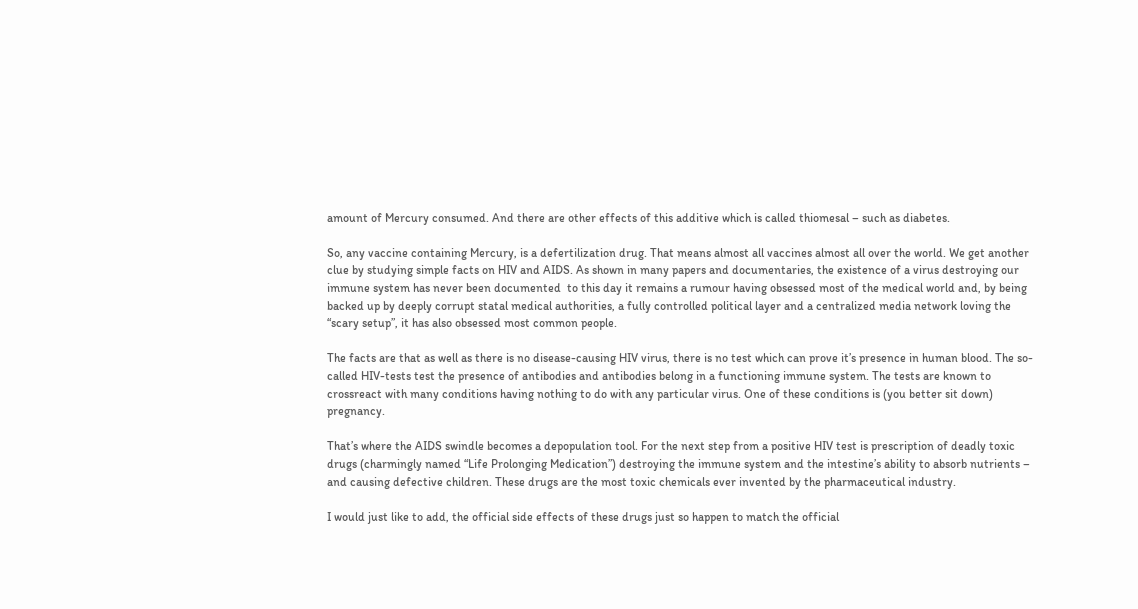amount of Mercury consumed. And there are other effects of this additive which is called thiomesal – such as diabetes.

So, any vaccine containing Mercury, is a defertilization drug. That means almost all vaccines almost all over the world. We get another clue by studying simple facts on HIV and AIDS. As shown in many papers and documentaries, the existence of a virus destroying our immune system has never been documented  to this day it remains a rumour having obsessed most of the medical world and, by being backed up by deeply corrupt statal medical authorities, a fully controlled political layer and a centralized media network loving the “scary setup”, it has also obsessed most common people.

The facts are that as well as there is no disease-causing HIV virus, there is no test which can prove it’s presence in human blood. The so-called HIV-tests test the presence of antibodies and antibodies belong in a functioning immune system. The tests are known to crossreact with many conditions having nothing to do with any particular virus. One of these conditions is (you better sit down) pregnancy.

That’s where the AIDS swindle becomes a depopulation tool. For the next step from a positive HIV test is prescription of deadly toxic drugs (charmingly named “Life Prolonging Medication”) destroying the immune system and the intestine’s ability to absorb nutrients – and causing defective children. These drugs are the most toxic chemicals ever invented by the pharmaceutical industry.

I would just like to add, the official side effects of these drugs just so happen to match the official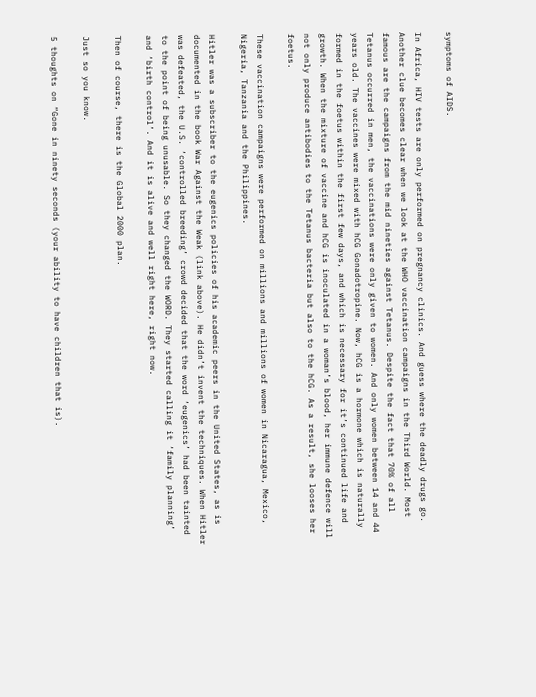symptoms of AIDS.

In Africa, HIV tests are only performed on pregnancy clinics. And guess where the deadly drugs go. Another clue becomes clear when we look at the WHO vaccination campaigns in the Third World. Most famous are the campaigns from the mid nineties against Tetanus. Despite the fact that 70% of all Tetanus occurred in men, the vaccinations were only given to women. And only women between 14 and 44 years old. The vaccines were mixed with hCG Gonadotropine. Now, hCG is a hormone which is naturally formed in the foetus within the first few days, and which is necessary for it’s continued life and growth. When the mixture of vaccine and hCG is inoculated in a woman’s blood, her immune defence will not only produce antibodies to the Tetanus bacteria but also to the hCG. As a result, she looses her foetus.

These vaccination campaigns were performed on millions and millions of women in Nicaragua, Mexico, Nigeria, Tanzania and the Philippines.

Hitler was a subscriber to the eugenics policies of his academic peers in the United States, as is documented in the book War Against the Weak (link above). He didn’t invent the techniques. When Hitler was defeated, the U.S. ‘controlled breeding’ crowd decided that the word ‘eugenics’ had been tainted to the point of being unusable. So they changed the WORD. They started calling it ‘family planning’ and ‘birth control’. And it is alive and well right here, right now.

Then of course, there is the Global 2000 plan.

Just so you know.

5 thoughts on “Gone in ninety seconds (your ability to have children that is).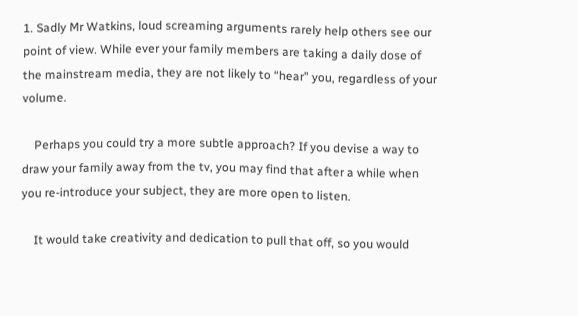1. Sadly Mr Watkins, loud screaming arguments rarely help others see our point of view. While ever your family members are taking a daily dose of the mainstream media, they are not likely to “hear” you, regardless of your volume.

    Perhaps you could try a more subtle approach? If you devise a way to draw your family away from the tv, you may find that after a while when you re-introduce your subject, they are more open to listen.

    It would take creativity and dedication to pull that off, so you would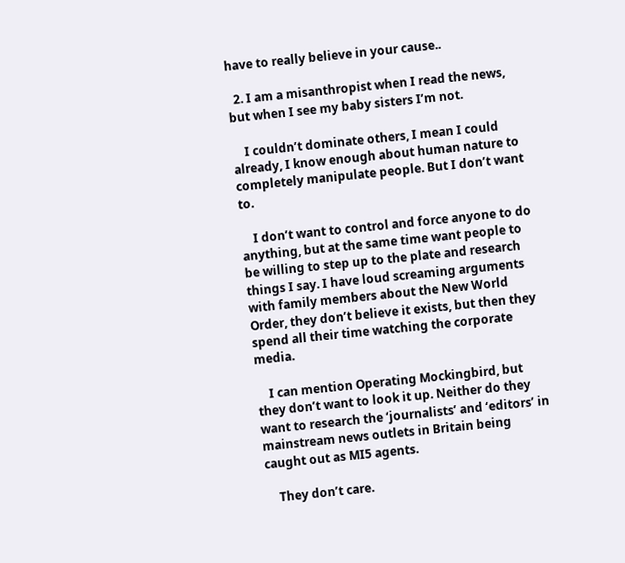have to really believe in your cause..

  2. I am a misanthropist when I read the news, but when I see my baby sisters I’m not.

    I couldn’t dominate others, I mean I could already, I know enough about human nature to completely manipulate people. But I don’t want to.

    I don’t want to control and force anyone to do anything, but at the same time want people to be willing to step up to the plate and research things I say. I have loud screaming arguments with family members about the New World Order, they don’t believe it exists, but then they spend all their time watching the corporate media.

    I can mention Operating Mockingbird, but they don’t want to look it up. Neither do they want to research the ‘journalists’ and ‘editors’ in mainstream news outlets in Britain being caught out as MI5 agents.

    They don’t care.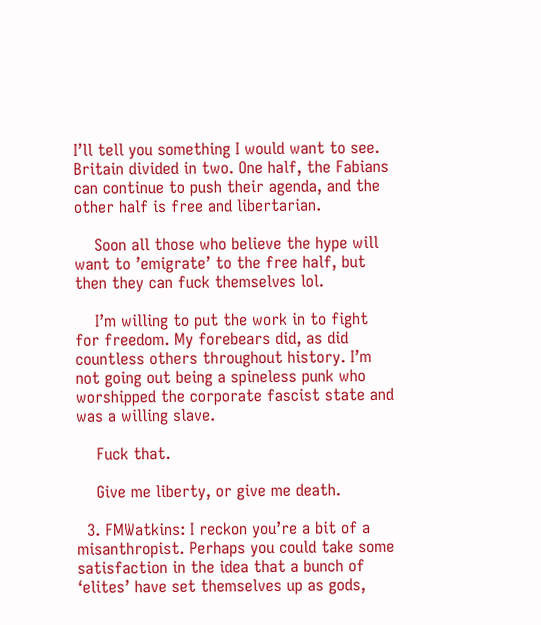I’ll tell you something I would want to see. Britain divided in two. One half, the Fabians can continue to push their agenda, and the other half is free and libertarian.

    Soon all those who believe the hype will want to ’emigrate’ to the free half, but then they can fuck themselves lol.

    I’m willing to put the work in to fight for freedom. My forebears did, as did countless others throughout history. I’m not going out being a spineless punk who worshipped the corporate fascist state and was a willing slave.

    Fuck that.

    Give me liberty, or give me death.

  3. FMWatkins: I reckon you’re a bit of a misanthropist. Perhaps you could take some satisfaction in the idea that a bunch of ‘elites’ have set themselves up as gods,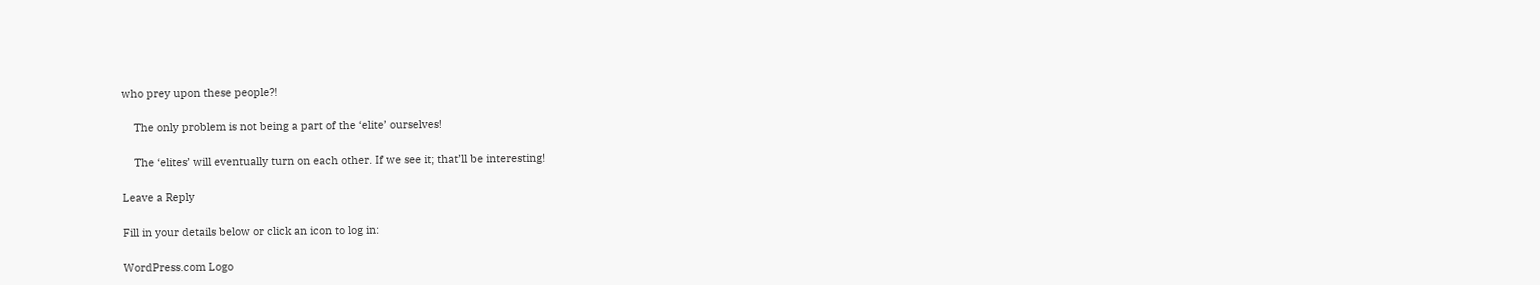who prey upon these people?!

    The only problem is not being a part of the ‘elite’ ourselves!

    The ‘elites’ will eventually turn on each other. If we see it; that’ll be interesting!

Leave a Reply

Fill in your details below or click an icon to log in:

WordPress.com Logo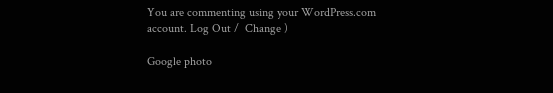You are commenting using your WordPress.com account. Log Out /  Change )

Google photo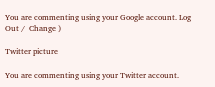You are commenting using your Google account. Log Out /  Change )

Twitter picture

You are commenting using your Twitter account.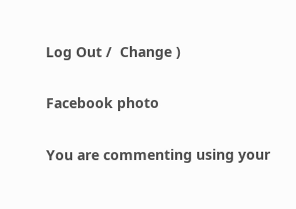Log Out /  Change )

Facebook photo

You are commenting using your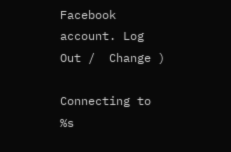Facebook account. Log Out /  Change )

Connecting to %s